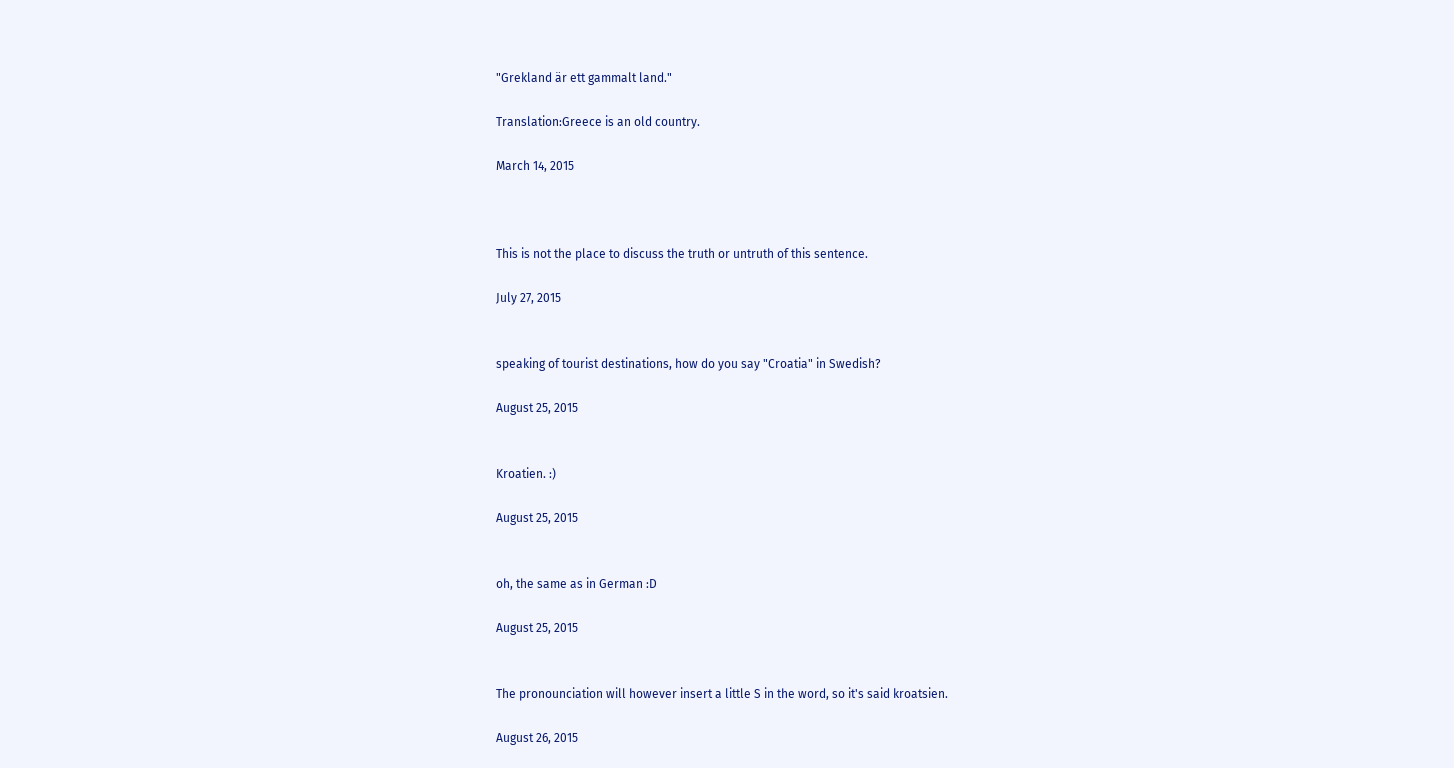"Grekland är ett gammalt land."

Translation:Greece is an old country.

March 14, 2015



This is not the place to discuss the truth or untruth of this sentence.

July 27, 2015


speaking of tourist destinations, how do you say "Croatia" in Swedish?

August 25, 2015


Kroatien. :)

August 25, 2015


oh, the same as in German :D

August 25, 2015


The pronounciation will however insert a little S in the word, so it's said kroatsien.

August 26, 2015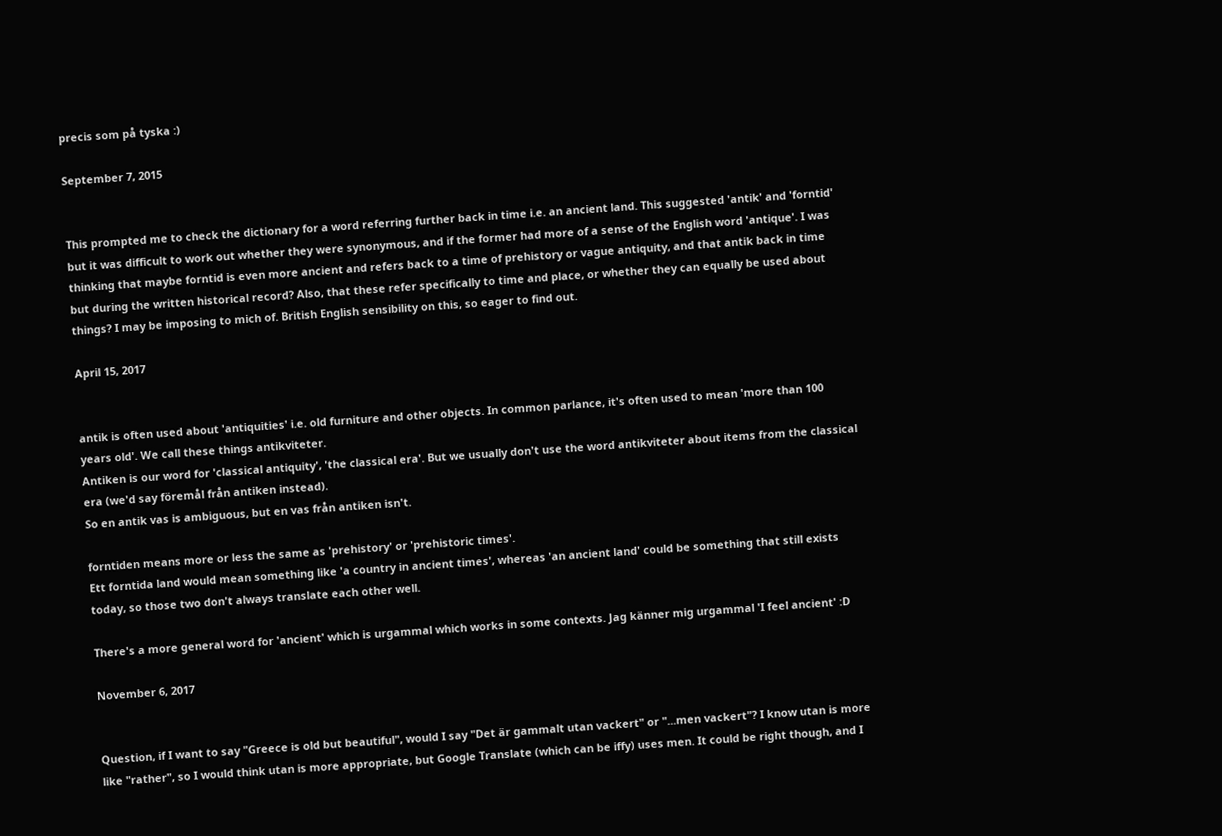precis som på tyska :)

September 7, 2015


This prompted me to check the dictionary for a word referring further back in time i.e. an ancient land. This suggested 'antik' and 'forntid' but it was difficult to work out whether they were synonymous, and if the former had more of a sense of the English word 'antique'. I was thinking that maybe forntid is even more ancient and refers back to a time of prehistory or vague antiquity, and that antik back in time but during the written historical record? Also, that these refer specifically to time and place, or whether they can equally be used about things? I may be imposing to mich of. British English sensibility on this, so eager to find out.

April 15, 2017


antik is often used about 'antiquities' i.e. old furniture and other objects. In common parlance, it's often used to mean 'more than 100 years old'. We call these things antikviteter.
Antiken is our word for 'classical antiquity', 'the classical era'. But we usually don't use the word antikviteter about items from the classical era (we'd say föremål från antiken instead).
So en antik vas is ambiguous, but en vas från antiken isn't.

forntiden means more or less the same as 'prehistory' or 'prehistoric times'.
Ett forntida land would mean something like 'a country in ancient times', whereas 'an ancient land' could be something that still exists today, so those two don't always translate each other well.

There's a more general word for 'ancient' which is urgammal which works in some contexts. Jag känner mig urgammal 'I feel ancient' :D

November 6, 2017


Question, if I want to say "Greece is old but beautiful", would I say "Det är gammalt utan vackert" or "...men vackert"? I know utan is more like "rather", so I would think utan is more appropriate, but Google Translate (which can be iffy) uses men. It could be right though, and I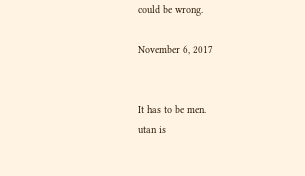could be wrong.

November 6, 2017


It has to be men.
utan is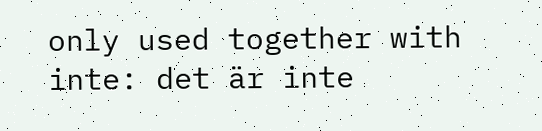only used together with inte: det är inte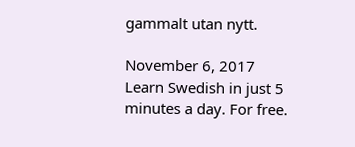gammalt utan nytt.

November 6, 2017
Learn Swedish in just 5 minutes a day. For free.